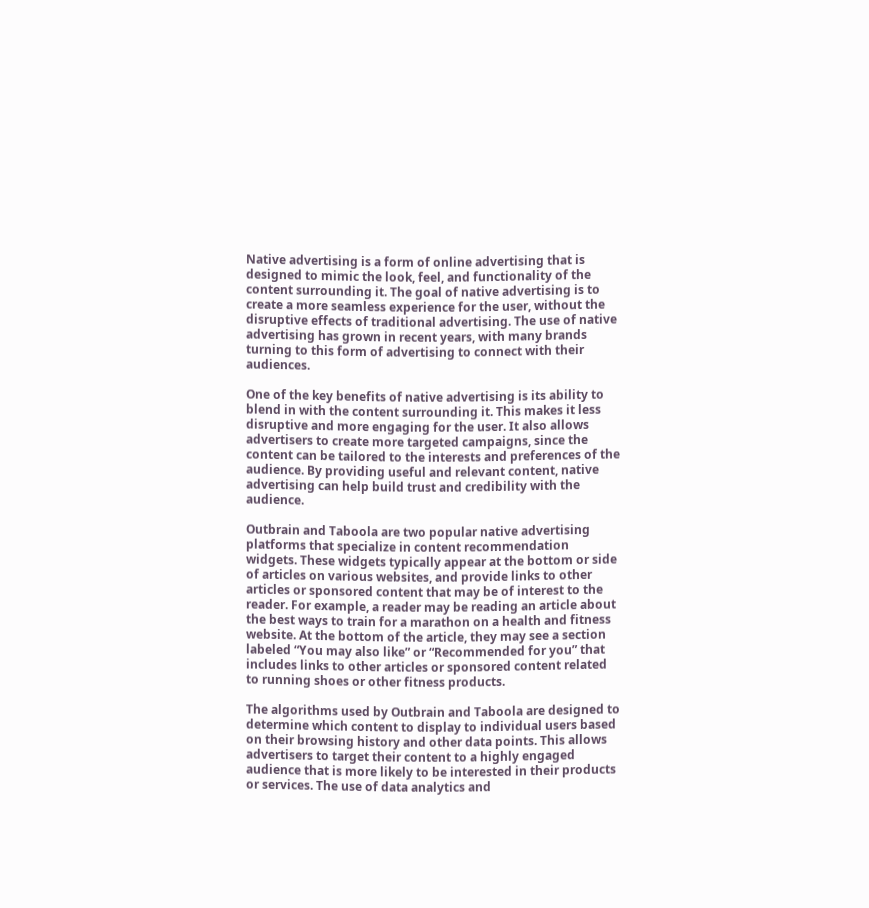Native advertising is a form of online advertising that is designed to mimic the look, feel, and functionality of the content surrounding it. The goal of native advertising is to create a more seamless experience for the user, without the disruptive effects of traditional advertising. The use of native advertising has grown in recent years, with many brands turning to this form of advertising to connect with their audiences.

One of the key benefits of native advertising is its ability to blend in with the content surrounding it. This makes it less disruptive and more engaging for the user. It also allows advertisers to create more targeted campaigns, since the content can be tailored to the interests and preferences of the audience. By providing useful and relevant content, native advertising can help build trust and credibility with the audience.

Outbrain and Taboola are two popular native advertising platforms that specialize in content recommendation widgets. These widgets typically appear at the bottom or side of articles on various websites, and provide links to other articles or sponsored content that may be of interest to the reader. For example, a reader may be reading an article about the best ways to train for a marathon on a health and fitness website. At the bottom of the article, they may see a section labeled “You may also like” or “Recommended for you” that includes links to other articles or sponsored content related to running shoes or other fitness products.

The algorithms used by Outbrain and Taboola are designed to determine which content to display to individual users based on their browsing history and other data points. This allows advertisers to target their content to a highly engaged audience that is more likely to be interested in their products or services. The use of data analytics and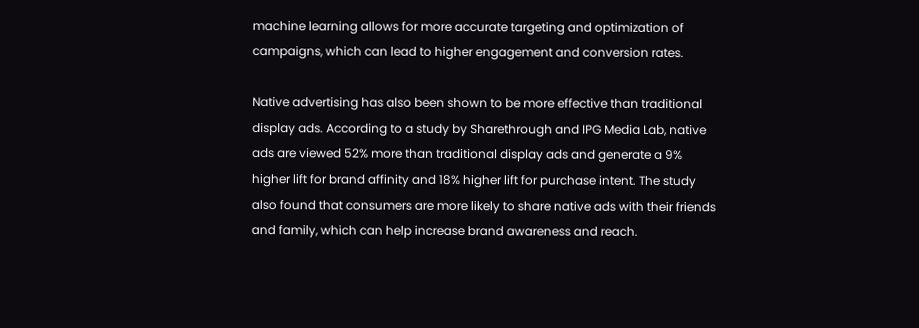machine learning allows for more accurate targeting and optimization of campaigns, which can lead to higher engagement and conversion rates.

Native advertising has also been shown to be more effective than traditional display ads. According to a study by Sharethrough and IPG Media Lab, native ads are viewed 52% more than traditional display ads and generate a 9% higher lift for brand affinity and 18% higher lift for purchase intent. The study also found that consumers are more likely to share native ads with their friends and family, which can help increase brand awareness and reach.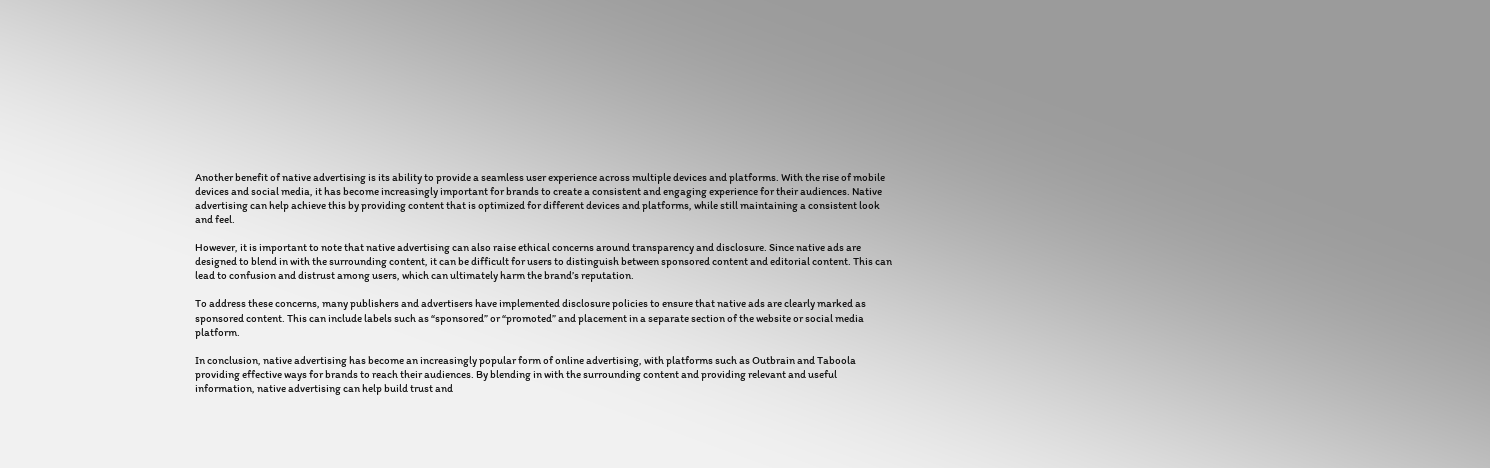Another benefit of native advertising is its ability to provide a seamless user experience across multiple devices and platforms. With the rise of mobile devices and social media, it has become increasingly important for brands to create a consistent and engaging experience for their audiences. Native advertising can help achieve this by providing content that is optimized for different devices and platforms, while still maintaining a consistent look and feel.

However, it is important to note that native advertising can also raise ethical concerns around transparency and disclosure. Since native ads are designed to blend in with the surrounding content, it can be difficult for users to distinguish between sponsored content and editorial content. This can lead to confusion and distrust among users, which can ultimately harm the brand’s reputation.

To address these concerns, many publishers and advertisers have implemented disclosure policies to ensure that native ads are clearly marked as sponsored content. This can include labels such as “sponsored” or “promoted” and placement in a separate section of the website or social media platform.

In conclusion, native advertising has become an increasingly popular form of online advertising, with platforms such as Outbrain and Taboola providing effective ways for brands to reach their audiences. By blending in with the surrounding content and providing relevant and useful information, native advertising can help build trust and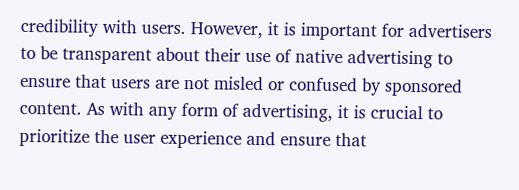credibility with users. However, it is important for advertisers to be transparent about their use of native advertising to ensure that users are not misled or confused by sponsored content. As with any form of advertising, it is crucial to prioritize the user experience and ensure that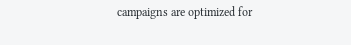campaigns are optimized for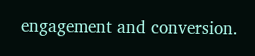engagement and conversion.